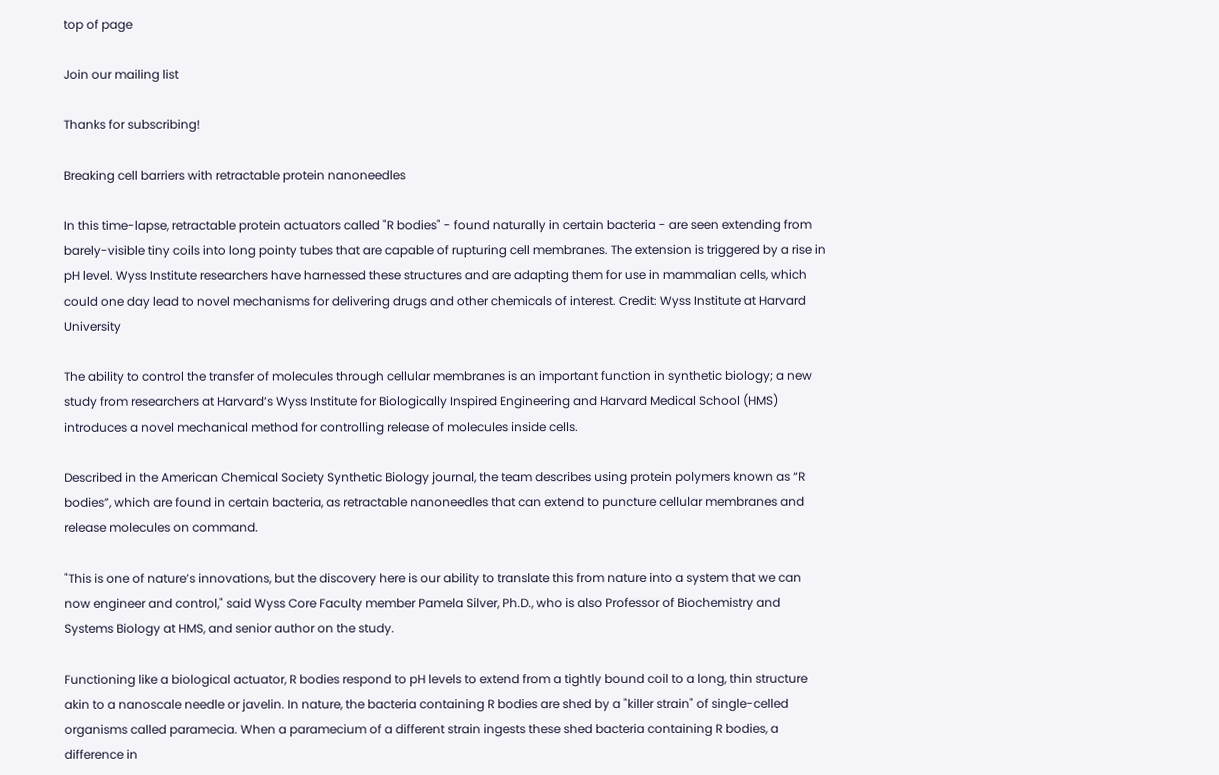top of page

Join our mailing list

Thanks for subscribing!

Breaking cell barriers with retractable protein nanoneedles

In this time-lapse, retractable protein actuators called "R bodies" - found naturally in certain bacteria - are seen extending from barely-visible tiny coils into long pointy tubes that are capable of rupturing cell membranes. The extension is triggered by a rise in pH level. Wyss Institute researchers have harnessed these structures and are adapting them for use in mammalian cells, which could one day lead to novel mechanisms for delivering drugs and other chemicals of interest. Credit: Wyss Institute at Harvard University

The ability to control the transfer of molecules through cellular membranes is an important function in synthetic biology; a new study from researchers at Harvard’s Wyss Institute for Biologically Inspired Engineering and Harvard Medical School (HMS) introduces a novel mechanical method for controlling release of molecules inside cells.

Described in the American Chemical Society Synthetic Biology journal, the team describes using protein polymers known as “R bodies”, which are found in certain bacteria, as retractable nanoneedles that can extend to puncture cellular membranes and release molecules on command.

"This is one of nature’s innovations, but the discovery here is our ability to translate this from nature into a system that we can now engineer and control," said Wyss Core Faculty member Pamela Silver, Ph.D., who is also Professor of Biochemistry and Systems Biology at HMS, and senior author on the study.

Functioning like a biological actuator, R bodies respond to pH levels to extend from a tightly bound coil to a long, thin structure akin to a nanoscale needle or javelin. In nature, the bacteria containing R bodies are shed by a "killer strain" of single-celled organisms called paramecia. When a paramecium of a different strain ingests these shed bacteria containing R bodies, a difference in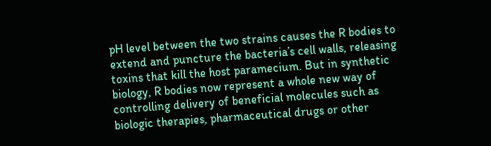pH level between the two strains causes the R bodies to extend and puncture the bacteria’s cell walls, releasing toxins that kill the host paramecium. But in synthetic biology, R bodies now represent a whole new way of controlling delivery of beneficial molecules such as biologic therapies, pharmaceutical drugs or other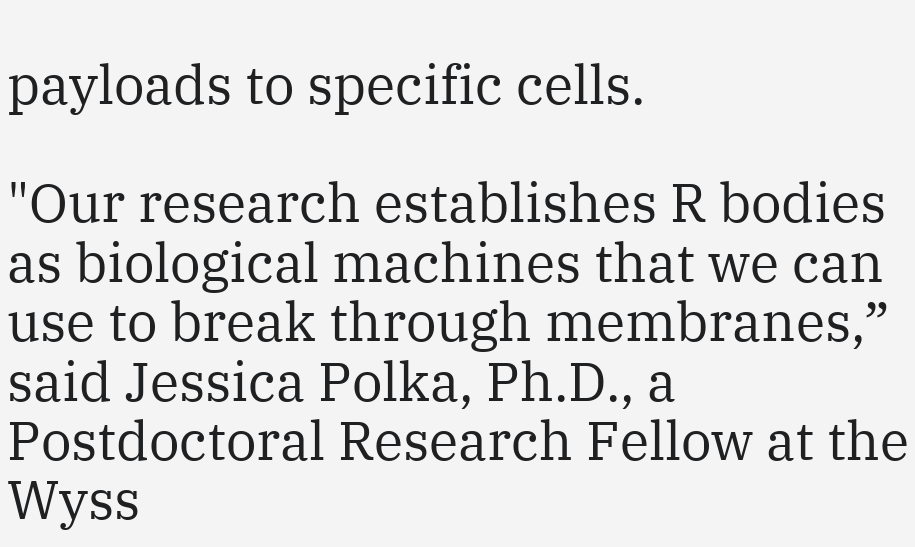payloads to specific cells.

"Our research establishes R bodies as biological machines that we can use to break through membranes,” said Jessica Polka, Ph.D., a Postdoctoral Research Fellow at the Wyss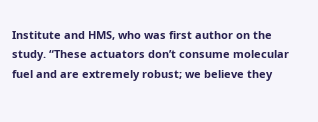Institute and HMS, who was first author on the study. “These actuators don’t consume molecular fuel and are extremely robust; we believe they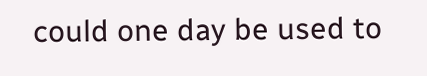could one day be used to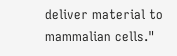deliver material to mammalian cells."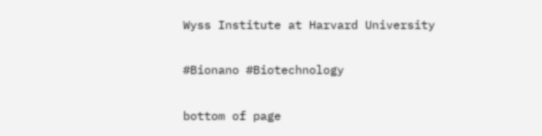Wyss Institute at Harvard University

#Bionano #Biotechnology

bottom of page